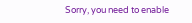Sorry, you need to enable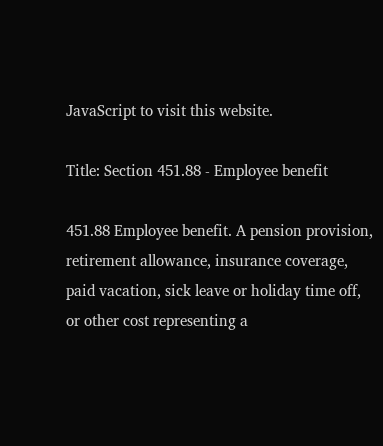JavaScript to visit this website.

Title: Section 451.88 - Employee benefit

451.88 Employee benefit. A pension provision, retirement allowance, insurance coverage, paid vacation, sick leave or holiday time off, or other cost representing a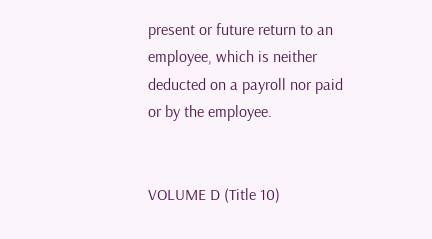present or future return to an employee, which is neither deducted on a payroll nor paid or by the employee.


VOLUME D (Title 10)